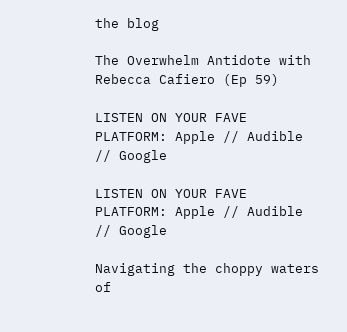the blog

The Overwhelm Antidote with Rebecca Cafiero (Ep 59)

LISTEN ON YOUR FAVE PLATFORM: Apple // Audible  // Google

LISTEN ON YOUR FAVE PLATFORM: Apple // Audible  // Google

Navigating the choppy waters of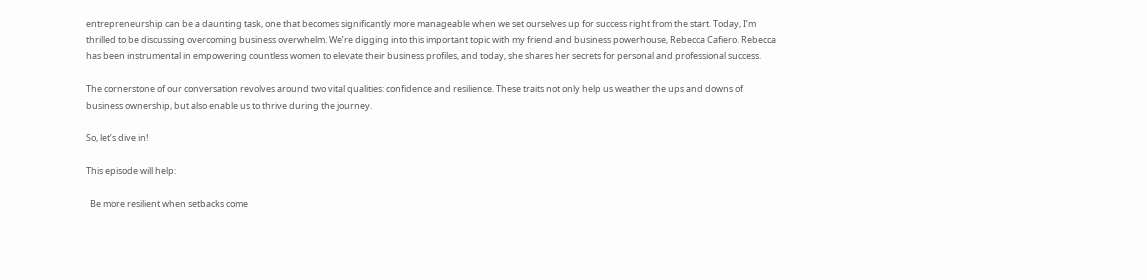entrepreneurship can be a daunting task, one that becomes significantly more manageable when we set ourselves up for success right from the start. Today, I’m thrilled to be discussing overcoming business overwhelm. We’re digging into this important topic with my friend and business powerhouse, Rebecca Cafiero. Rebecca has been instrumental in empowering countless women to elevate their business profiles, and today, she shares her secrets for personal and professional success.

The cornerstone of our conversation revolves around two vital qualities: confidence and resilience. These traits not only help us weather the ups and downs of business ownership, but also enable us to thrive during the journey.

So, let’s dive in!

This episode will help:

  Be more resilient when setbacks come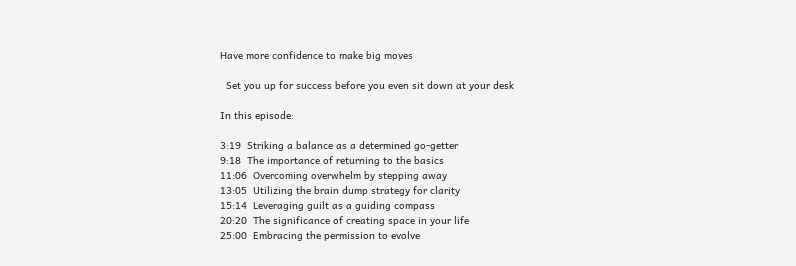Have more confidence to make big moves

  Set you up for success before you even sit down at your desk

In this episode:

3:19  Striking a balance as a determined go-getter
9:18  The importance of returning to the basics
11:06  Overcoming overwhelm by stepping away
13:05  Utilizing the brain dump strategy for clarity
15:14  Leveraging guilt as a guiding compass
20:20  The significance of creating space in your life
25:00  Embracing the permission to evolve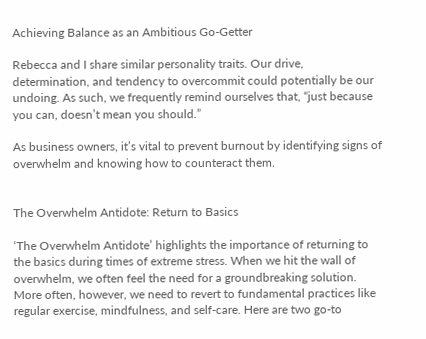Achieving Balance as an Ambitious Go-Getter

Rebecca and I share similar personality traits. Our drive, determination, and tendency to overcommit could potentially be our undoing. As such, we frequently remind ourselves that, “just because you can, doesn’t mean you should.”

As business owners, it’s vital to prevent burnout by identifying signs of overwhelm and knowing how to counteract them.


The Overwhelm Antidote: Return to Basics

‘The Overwhelm Antidote’ highlights the importance of returning to the basics during times of extreme stress. When we hit the wall of overwhelm, we often feel the need for a groundbreaking solution. More often, however, we need to revert to fundamental practices like regular exercise, mindfulness, and self-care. Here are two go-to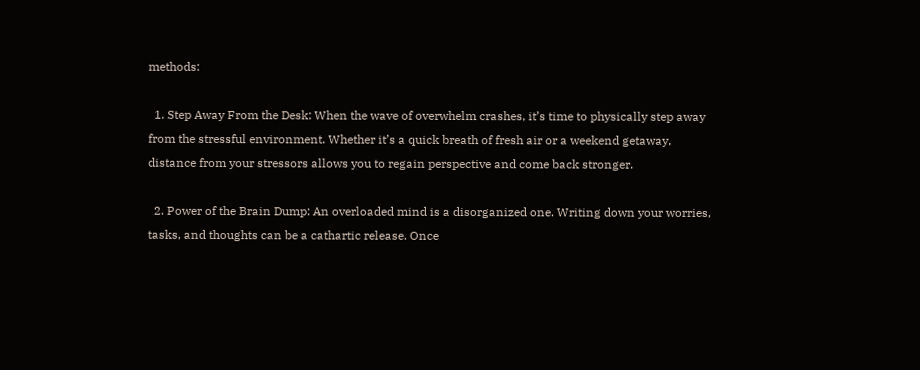methods:

  1. Step Away From the Desk: When the wave of overwhelm crashes, it’s time to physically step away from the stressful environment. Whether it’s a quick breath of fresh air or a weekend getaway, distance from your stressors allows you to regain perspective and come back stronger.

  2. Power of the Brain Dump: An overloaded mind is a disorganized one. Writing down your worries, tasks, and thoughts can be a cathartic release. Once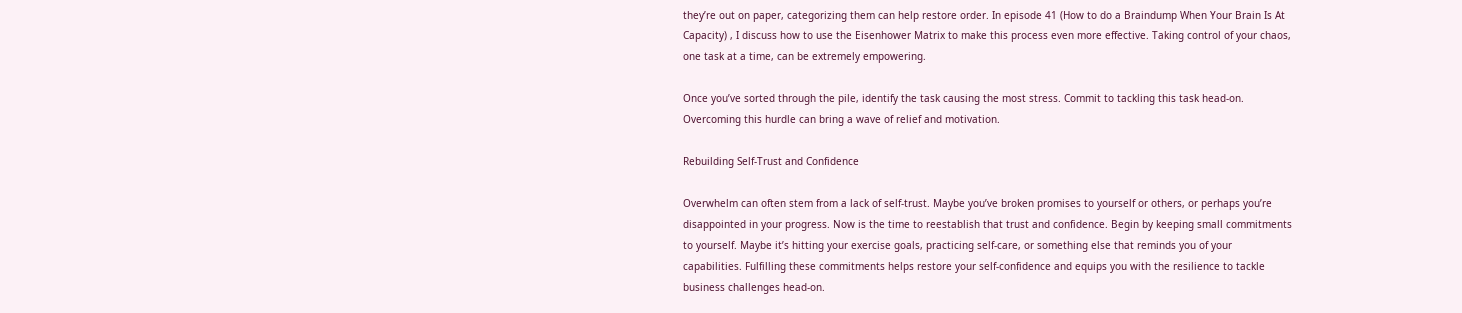they’re out on paper, categorizing them can help restore order. In episode 41 (How to do a Braindump When Your Brain Is At Capacity) , I discuss how to use the Eisenhower Matrix to make this process even more effective. Taking control of your chaos, one task at a time, can be extremely empowering.

Once you’ve sorted through the pile, identify the task causing the most stress. Commit to tackling this task head-on. Overcoming this hurdle can bring a wave of relief and motivation.

Rebuilding Self-Trust and Confidence

Overwhelm can often stem from a lack of self-trust. Maybe you’ve broken promises to yourself or others, or perhaps you’re disappointed in your progress. Now is the time to reestablish that trust and confidence. Begin by keeping small commitments to yourself. Maybe it’s hitting your exercise goals, practicing self-care, or something else that reminds you of your capabilities. Fulfilling these commitments helps restore your self-confidence and equips you with the resilience to tackle business challenges head-on.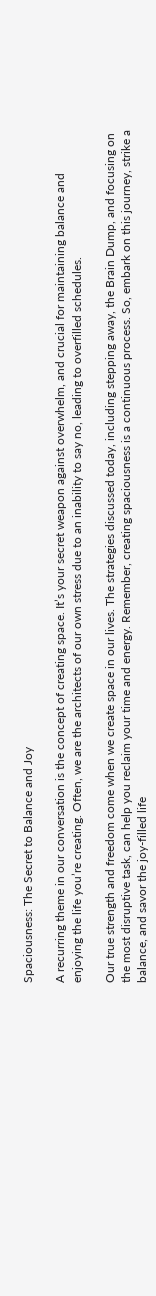Spaciousness: The Secret to Balance and Joy

A recurring theme in our conversation is the concept of creating space. It’s your secret weapon against overwhelm, and crucial for maintaining balance and enjoying the life you’re creating. Often, we are the architects of our own stress due to an inability to say no, leading to overfilled schedules.

Our true strength and freedom come when we create space in our lives. The strategies discussed today, including stepping away, the Brain Dump, and focusing on the most disruptive task, can help you reclaim your time and energy. Remember, creating spaciousness is a continuous process. So, embark on this journey, strike a balance, and savor the joy-filled life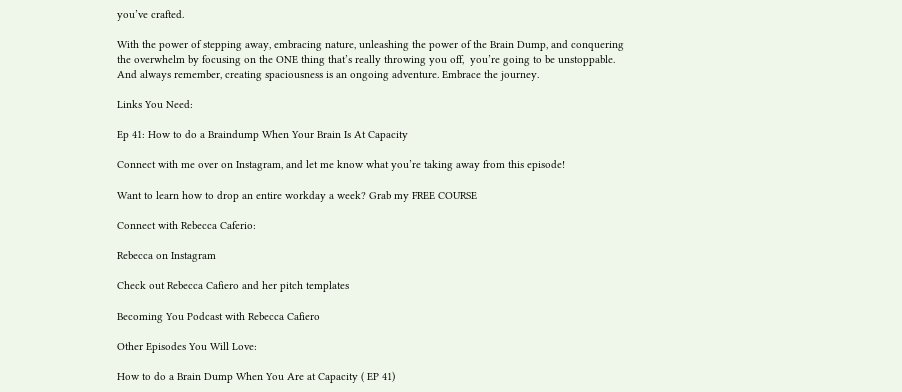you’ve crafted.

With the power of stepping away, embracing nature, unleashing the power of the Brain Dump, and conquering the overwhelm by focusing on the ONE thing that’s really throwing you off,  you’re going to be unstoppable.  And always remember, creating spaciousness is an ongoing adventure. Embrace the journey.

Links You Need:

Ep 41: How to do a Braindump When Your Brain Is At Capacity

Connect with me over on Instagram, and let me know what you’re taking away from this episode!

Want to learn how to drop an entire workday a week? Grab my FREE COURSE

Connect with Rebecca Caferio:

Rebecca on Instagram

Check out Rebecca Cafiero and her pitch templates

Becoming You Podcast with Rebecca Cafiero

Other Episodes You Will Love:

How to do a Brain Dump When You Are at Capacity ( EP 41)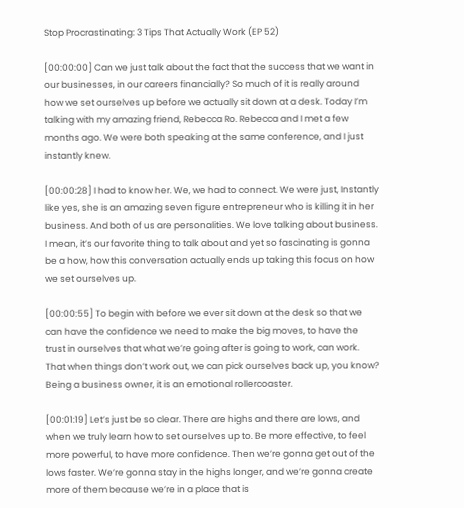Stop Procrastinating: 3 Tips That Actually Work (EP 52)

[00:00:00] Can we just talk about the fact that the success that we want in our businesses, in our careers financially? So much of it is really around how we set ourselves up before we actually sit down at a desk. Today I’m talking with my amazing friend, Rebecca Ro. Rebecca and I met a few months ago. We were both speaking at the same conference, and I just instantly knew.

[00:00:28] I had to know her. We, we had to connect. We were just, Instantly like yes, she is an amazing seven figure entrepreneur who is killing it in her business. And both of us are personalities. We love talking about business. I mean, it’s our favorite thing to talk about and yet so fascinating is gonna be a how, how this conversation actually ends up taking this focus on how we set ourselves up.

[00:00:55] To begin with before we ever sit down at the desk so that we can have the confidence we need to make the big moves, to have the trust in ourselves that what we’re going after is going to work, can work. That when things don’t work out, we can pick ourselves back up, you know? Being a business owner, it is an emotional rollercoaster.

[00:01:19] Let’s just be so clear. There are highs and there are lows, and when we truly learn how to set ourselves up to. Be more effective, to feel more powerful, to have more confidence. Then we’re gonna get out of the lows faster. We’re gonna stay in the highs longer, and we’re gonna create more of them because we’re in a place that is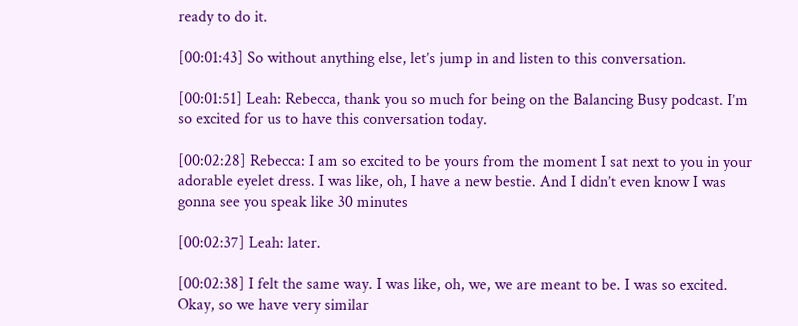ready to do it.

[00:01:43] So without anything else, let’s jump in and listen to this conversation.

[00:01:51] Leah: Rebecca, thank you so much for being on the Balancing Busy podcast. I’m so excited for us to have this conversation today.

[00:02:28] Rebecca: I am so excited to be yours from the moment I sat next to you in your adorable eyelet dress. I was like, oh, I have a new bestie. And I didn’t even know I was gonna see you speak like 30 minutes

[00:02:37] Leah: later.

[00:02:38] I felt the same way. I was like, oh, we, we are meant to be. I was so excited. Okay, so we have very similar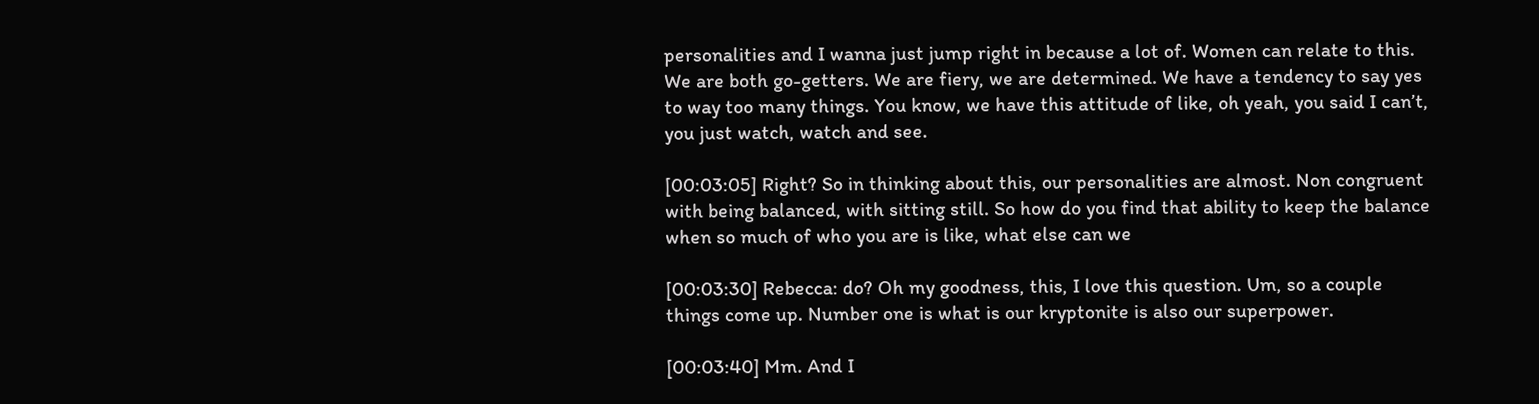personalities and I wanna just jump right in because a lot of. Women can relate to this. We are both go-getters. We are fiery, we are determined. We have a tendency to say yes to way too many things. You know, we have this attitude of like, oh yeah, you said I can’t, you just watch, watch and see.

[00:03:05] Right? So in thinking about this, our personalities are almost. Non congruent with being balanced, with sitting still. So how do you find that ability to keep the balance when so much of who you are is like, what else can we

[00:03:30] Rebecca: do? Oh my goodness, this, I love this question. Um, so a couple things come up. Number one is what is our kryptonite is also our superpower.

[00:03:40] Mm. And I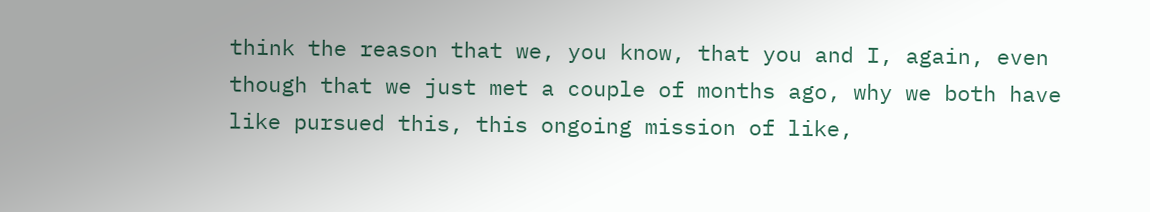think the reason that we, you know, that you and I, again, even though that we just met a couple of months ago, why we both have like pursued this, this ongoing mission of like,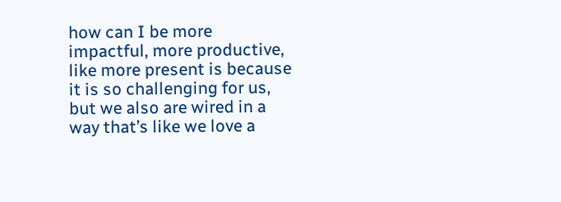how can I be more impactful, more productive, like more present is because it is so challenging for us, but we also are wired in a way that’s like we love a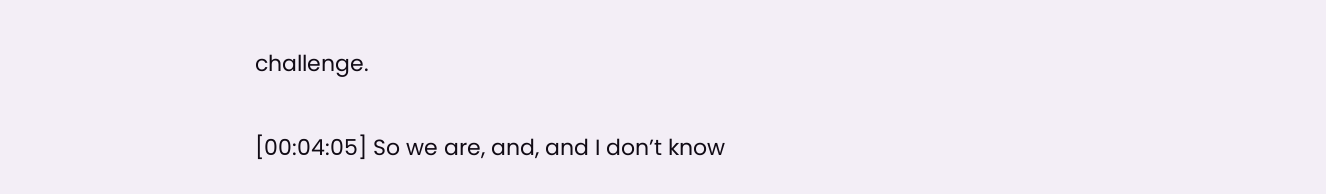challenge.

[00:04:05] So we are, and, and I don’t know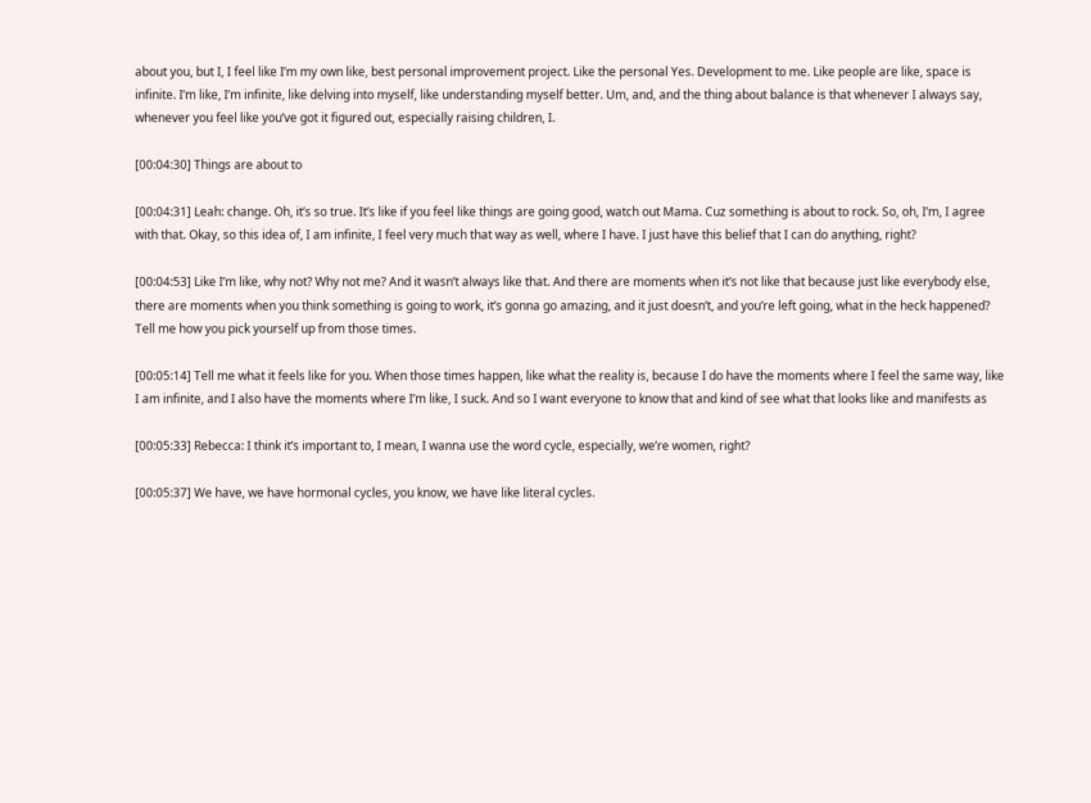about you, but I, I feel like I’m my own like, best personal improvement project. Like the personal Yes. Development to me. Like people are like, space is infinite. I’m like, I’m infinite, like delving into myself, like understanding myself better. Um, and, and the thing about balance is that whenever I always say, whenever you feel like you’ve got it figured out, especially raising children, I.

[00:04:30] Things are about to

[00:04:31] Leah: change. Oh, it’s so true. It’s like if you feel like things are going good, watch out Mama. Cuz something is about to rock. So, oh, I’m, I agree with that. Okay, so this idea of, I am infinite, I feel very much that way as well, where I have. I just have this belief that I can do anything, right?

[00:04:53] Like I’m like, why not? Why not me? And it wasn’t always like that. And there are moments when it’s not like that because just like everybody else, there are moments when you think something is going to work, it’s gonna go amazing, and it just doesn’t, and you’re left going, what in the heck happened? Tell me how you pick yourself up from those times.

[00:05:14] Tell me what it feels like for you. When those times happen, like what the reality is, because I do have the moments where I feel the same way, like I am infinite, and I also have the moments where I’m like, I suck. And so I want everyone to know that and kind of see what that looks like and manifests as

[00:05:33] Rebecca: I think it’s important to, I mean, I wanna use the word cycle, especially, we’re women, right?

[00:05:37] We have, we have hormonal cycles, you know, we have like literal cycles.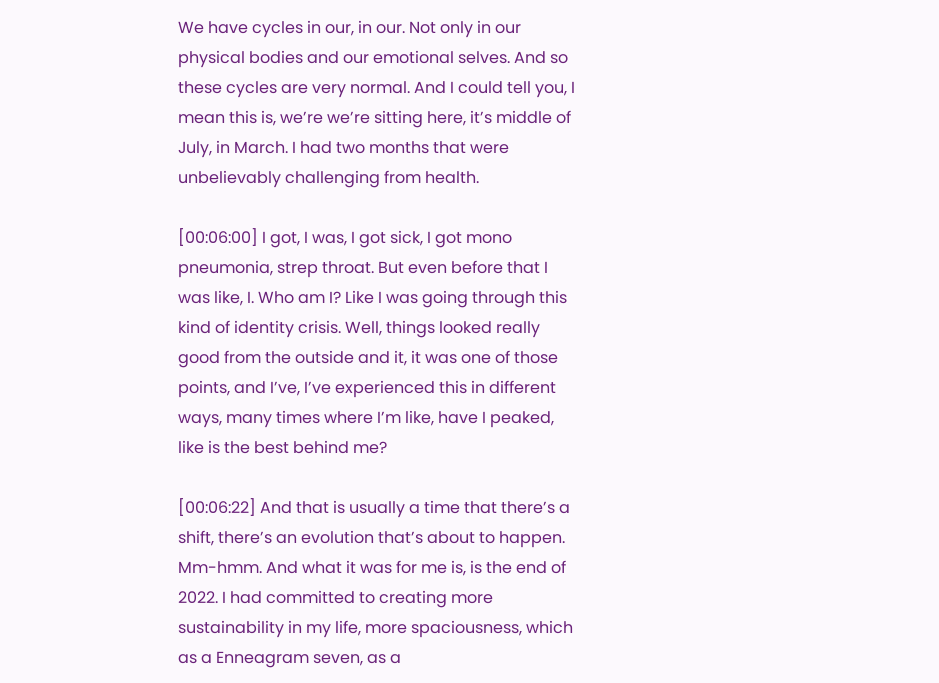We have cycles in our, in our. Not only in our physical bodies and our emotional selves. And so these cycles are very normal. And I could tell you, I mean this is, we’re we’re sitting here, it’s middle of July, in March. I had two months that were unbelievably challenging from health.

[00:06:00] I got, I was, I got sick, I got mono pneumonia, strep throat. But even before that I was like, I. Who am I? Like I was going through this kind of identity crisis. Well, things looked really good from the outside and it, it was one of those points, and I’ve, I’ve experienced this in different ways, many times where I’m like, have I peaked, like is the best behind me?

[00:06:22] And that is usually a time that there’s a shift, there’s an evolution that’s about to happen. Mm-hmm. And what it was for me is, is the end of 2022. I had committed to creating more sustainability in my life, more spaciousness, which as a Enneagram seven, as a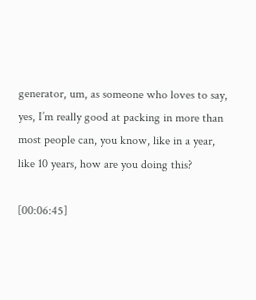generator, um, as someone who loves to say, yes, I’m really good at packing in more than most people can, you know, like in a year, like 10 years, how are you doing this?

[00:06:45]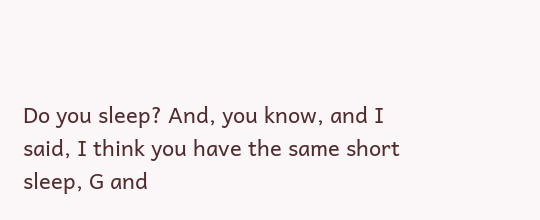Do you sleep? And, you know, and I said, I think you have the same short sleep, G and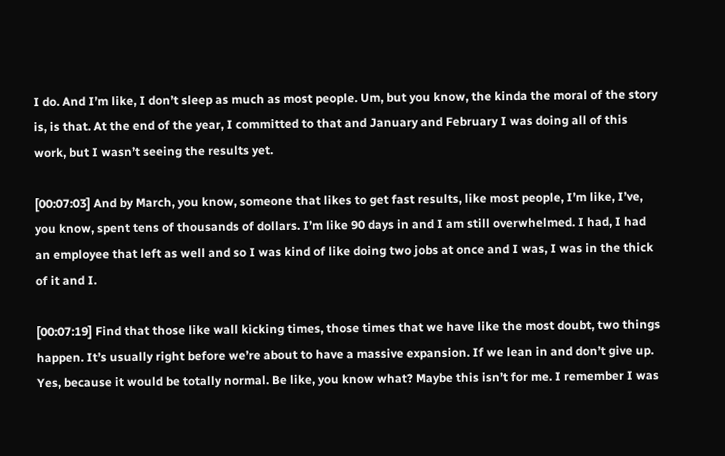I do. And I’m like, I don’t sleep as much as most people. Um, but you know, the kinda the moral of the story is, is that. At the end of the year, I committed to that and January and February I was doing all of this work, but I wasn’t seeing the results yet.

[00:07:03] And by March, you know, someone that likes to get fast results, like most people, I’m like, I’ve, you know, spent tens of thousands of dollars. I’m like 90 days in and I am still overwhelmed. I had, I had an employee that left as well and so I was kind of like doing two jobs at once and I was, I was in the thick of it and I.

[00:07:19] Find that those like wall kicking times, those times that we have like the most doubt, two things happen. It’s usually right before we’re about to have a massive expansion. If we lean in and don’t give up. Yes, because it would be totally normal. Be like, you know what? Maybe this isn’t for me. I remember I was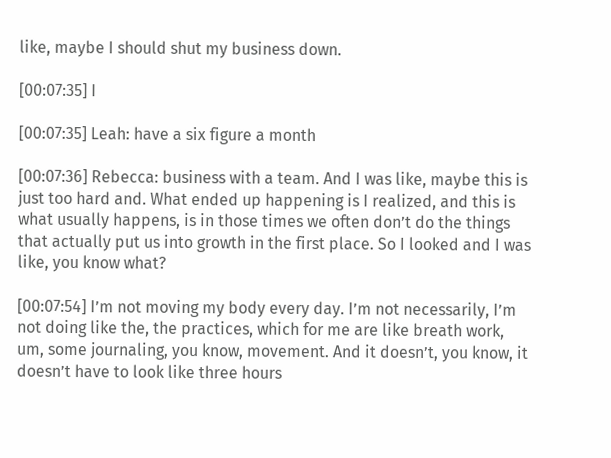like, maybe I should shut my business down.

[00:07:35] I

[00:07:35] Leah: have a six figure a month

[00:07:36] Rebecca: business with a team. And I was like, maybe this is just too hard and. What ended up happening is I realized, and this is what usually happens, is in those times we often don’t do the things that actually put us into growth in the first place. So I looked and I was like, you know what?

[00:07:54] I’m not moving my body every day. I’m not necessarily, I’m not doing like the, the practices, which for me are like breath work, um, some journaling, you know, movement. And it doesn’t, you know, it doesn’t have to look like three hours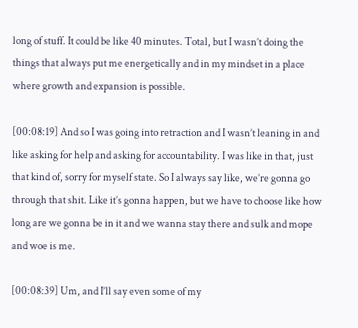long of stuff. It could be like 40 minutes. Total, but I wasn’t doing the things that always put me energetically and in my mindset in a place where growth and expansion is possible.

[00:08:19] And so I was going into retraction and I wasn’t leaning in and like asking for help and asking for accountability. I was like in that, just that kind of, sorry for myself state. So I always say like, we’re gonna go through that shit. Like it’s gonna happen, but we have to choose like how long are we gonna be in it and we wanna stay there and sulk and mope and woe is me.

[00:08:39] Um, and I’ll say even some of my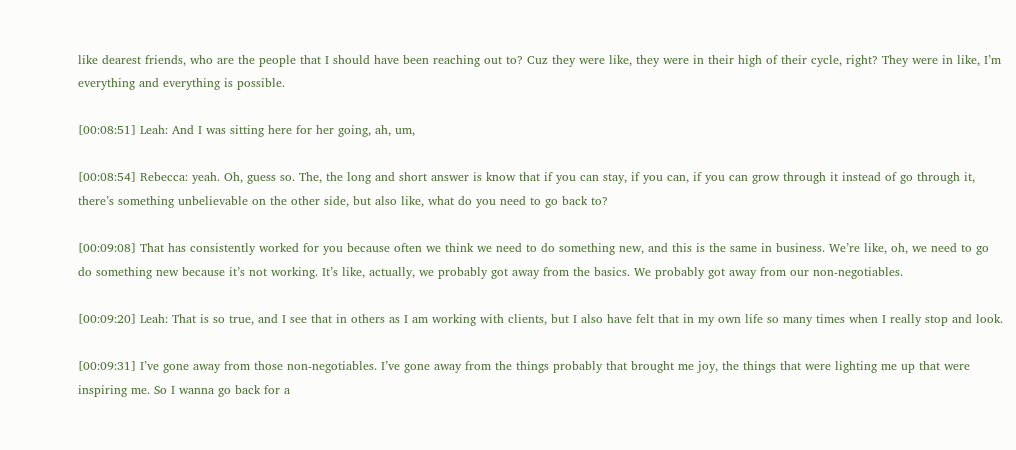like dearest friends, who are the people that I should have been reaching out to? Cuz they were like, they were in their high of their cycle, right? They were in like, I’m everything and everything is possible.

[00:08:51] Leah: And I was sitting here for her going, ah, um,

[00:08:54] Rebecca: yeah. Oh, guess so. The, the long and short answer is know that if you can stay, if you can, if you can grow through it instead of go through it, there’s something unbelievable on the other side, but also like, what do you need to go back to?

[00:09:08] That has consistently worked for you because often we think we need to do something new, and this is the same in business. We’re like, oh, we need to go do something new because it’s not working. It’s like, actually, we probably got away from the basics. We probably got away from our non-negotiables.

[00:09:20] Leah: That is so true, and I see that in others as I am working with clients, but I also have felt that in my own life so many times when I really stop and look.

[00:09:31] I’ve gone away from those non-negotiables. I’ve gone away from the things probably that brought me joy, the things that were lighting me up that were inspiring me. So I wanna go back for a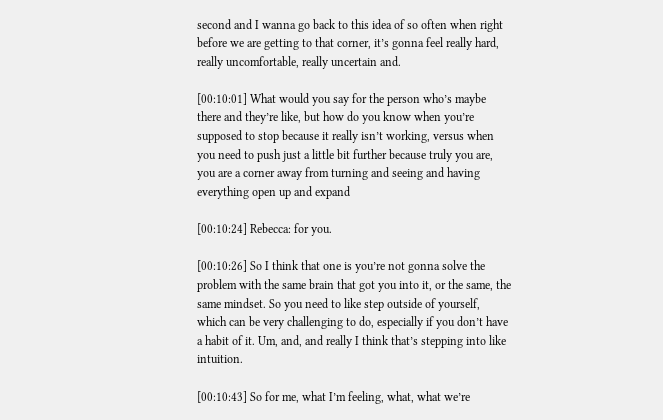second and I wanna go back to this idea of so often when right before we are getting to that corner, it’s gonna feel really hard, really uncomfortable, really uncertain and.

[00:10:01] What would you say for the person who’s maybe there and they’re like, but how do you know when you’re supposed to stop because it really isn’t working, versus when you need to push just a little bit further because truly you are, you are a corner away from turning and seeing and having everything open up and expand

[00:10:24] Rebecca: for you.

[00:10:26] So I think that one is you’re not gonna solve the problem with the same brain that got you into it, or the same, the same mindset. So you need to like step outside of yourself, which can be very challenging to do, especially if you don’t have a habit of it. Um, and, and really I think that’s stepping into like intuition.

[00:10:43] So for me, what I’m feeling, what, what we’re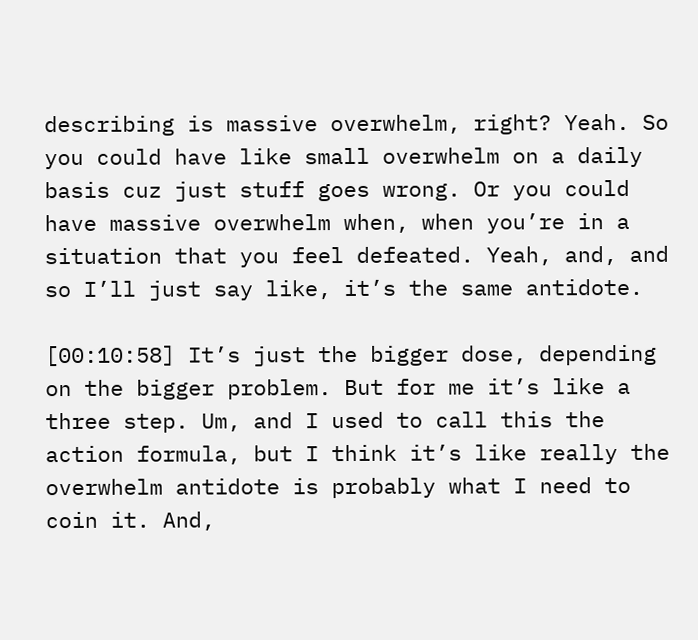describing is massive overwhelm, right? Yeah. So you could have like small overwhelm on a daily basis cuz just stuff goes wrong. Or you could have massive overwhelm when, when you’re in a situation that you feel defeated. Yeah, and, and so I’ll just say like, it’s the same antidote.

[00:10:58] It’s just the bigger dose, depending on the bigger problem. But for me it’s like a three step. Um, and I used to call this the action formula, but I think it’s like really the overwhelm antidote is probably what I need to coin it. And,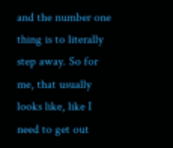and the number one thing is to literally step away. So for me, that usually looks like, like I need to get out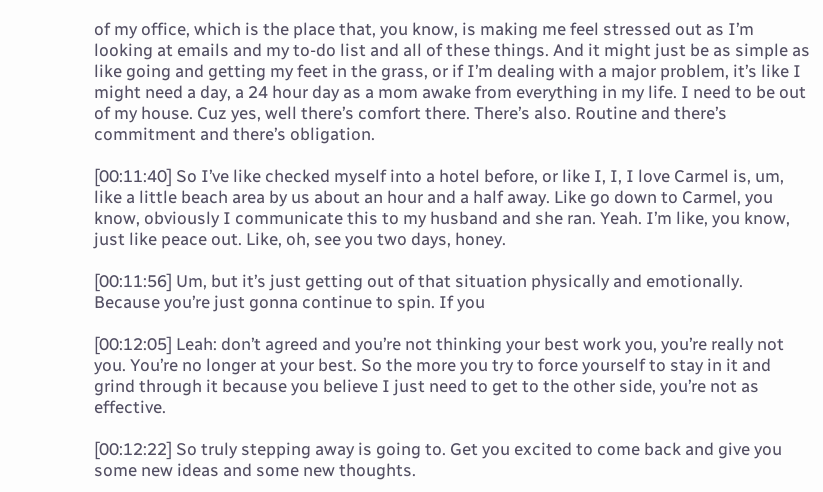of my office, which is the place that, you know, is making me feel stressed out as I’m looking at emails and my to-do list and all of these things. And it might just be as simple as like going and getting my feet in the grass, or if I’m dealing with a major problem, it’s like I might need a day, a 24 hour day as a mom awake from everything in my life. I need to be out of my house. Cuz yes, well there’s comfort there. There’s also. Routine and there’s commitment and there’s obligation.

[00:11:40] So I’ve like checked myself into a hotel before, or like I, I, I love Carmel is, um, like a little beach area by us about an hour and a half away. Like go down to Carmel, you know, obviously I communicate this to my husband and she ran. Yeah. I’m like, you know, just like peace out. Like, oh, see you two days, honey.

[00:11:56] Um, but it’s just getting out of that situation physically and emotionally. Because you’re just gonna continue to spin. If you

[00:12:05] Leah: don’t agreed and you’re not thinking your best work you, you’re really not you. You’re no longer at your best. So the more you try to force yourself to stay in it and grind through it because you believe I just need to get to the other side, you’re not as effective.

[00:12:22] So truly stepping away is going to. Get you excited to come back and give you some new ideas and some new thoughts.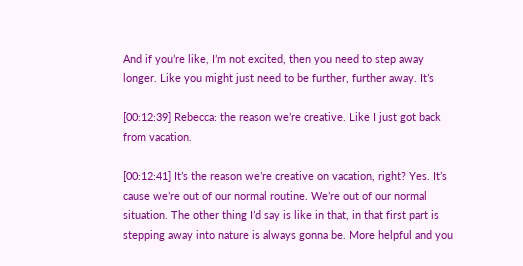And if you’re like, I’m not excited, then you need to step away longer. Like you might just need to be further, further away. It’s

[00:12:39] Rebecca: the reason we’re creative. Like I just got back from vacation.

[00:12:41] It’s the reason we’re creative on vacation, right? Yes. It’s cause we’re out of our normal routine. We’re out of our normal situation. The other thing I’d say is like in that, in that first part is stepping away into nature is always gonna be. More helpful and you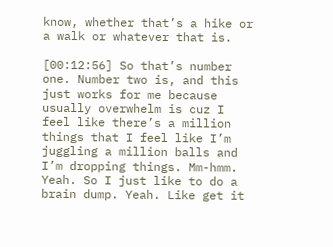know, whether that’s a hike or a walk or whatever that is.

[00:12:56] So that’s number one. Number two is, and this just works for me because usually overwhelm is cuz I feel like there’s a million things that I feel like I’m juggling a million balls and I’m dropping things. Mm-hmm. Yeah. So I just like to do a brain dump. Yeah. Like get it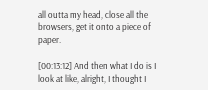all outta my head, close all the browsers, get it onto a piece of paper.

[00:13:12] And then what I do is I look at like, alright, I thought I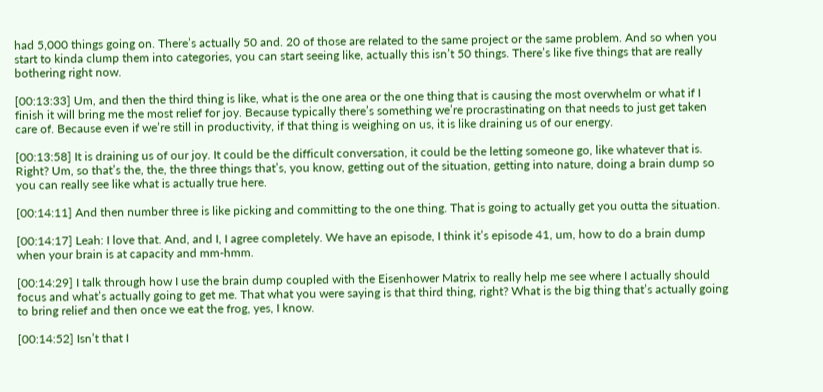had 5,000 things going on. There’s actually 50 and. 20 of those are related to the same project or the same problem. And so when you start to kinda clump them into categories, you can start seeing like, actually this isn’t 50 things. There’s like five things that are really bothering right now.

[00:13:33] Um, and then the third thing is like, what is the one area or the one thing that is causing the most overwhelm or what if I finish it will bring me the most relief for joy. Because typically there’s something we’re procrastinating on that needs to just get taken care of. Because even if we’re still in productivity, if that thing is weighing on us, it is like draining us of our energy.

[00:13:58] It is draining us of our joy. It could be the difficult conversation, it could be the letting someone go, like whatever that is. Right? Um, so that’s the, the, the three things that’s, you know, getting out of the situation, getting into nature, doing a brain dump so you can really see like what is actually true here.

[00:14:11] And then number three is like picking and committing to the one thing. That is going to actually get you outta the situation.

[00:14:17] Leah: I love that. And, and I, I agree completely. We have an episode, I think it’s episode 41, um, how to do a brain dump when your brain is at capacity and mm-hmm.

[00:14:29] I talk through how I use the brain dump coupled with the Eisenhower Matrix to really help me see where I actually should focus and what’s actually going to get me. That what you were saying is that third thing, right? What is the big thing that’s actually going to bring relief and then once we eat the frog, yes, I know.

[00:14:52] Isn’t that I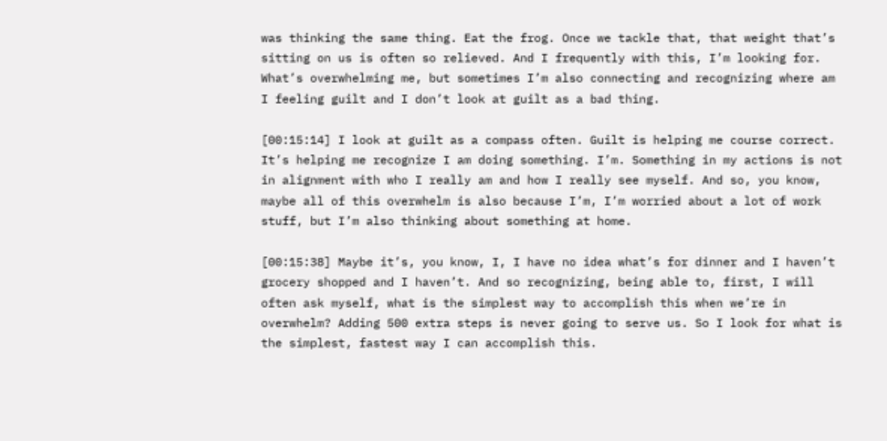was thinking the same thing. Eat the frog. Once we tackle that, that weight that’s sitting on us is often so relieved. And I frequently with this, I’m looking for. What’s overwhelming me, but sometimes I’m also connecting and recognizing where am I feeling guilt and I don’t look at guilt as a bad thing.

[00:15:14] I look at guilt as a compass often. Guilt is helping me course correct. It’s helping me recognize I am doing something. I’m. Something in my actions is not in alignment with who I really am and how I really see myself. And so, you know, maybe all of this overwhelm is also because I’m, I’m worried about a lot of work stuff, but I’m also thinking about something at home.

[00:15:38] Maybe it’s, you know, I, I have no idea what’s for dinner and I haven’t grocery shopped and I haven’t. And so recognizing, being able to, first, I will often ask myself, what is the simplest way to accomplish this when we’re in overwhelm? Adding 500 extra steps is never going to serve us. So I look for what is the simplest, fastest way I can accomplish this.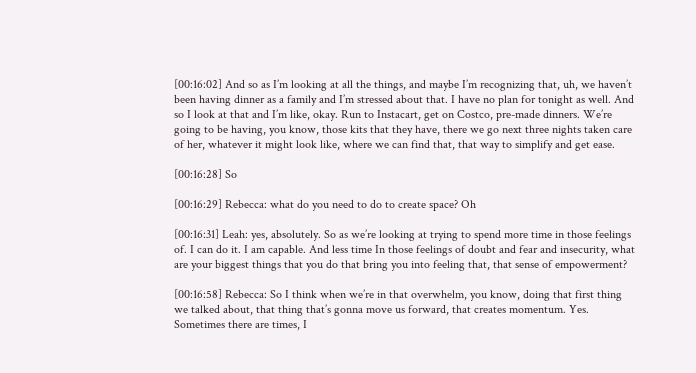[00:16:02] And so as I’m looking at all the things, and maybe I’m recognizing that, uh, we haven’t been having dinner as a family and I’m stressed about that. I have no plan for tonight as well. And so I look at that and I’m like, okay. Run to Instacart, get on Costco, pre-made dinners. We’re going to be having, you know, those kits that they have, there we go next three nights taken care of her, whatever it might look like, where we can find that, that way to simplify and get ease.

[00:16:28] So

[00:16:29] Rebecca: what do you need to do to create space? Oh

[00:16:31] Leah: yes, absolutely. So as we’re looking at trying to spend more time in those feelings of. I can do it. I am capable. And less time In those feelings of doubt and fear and insecurity, what are your biggest things that you do that bring you into feeling that, that sense of empowerment?

[00:16:58] Rebecca: So I think when we’re in that overwhelm, you know, doing that first thing we talked about, that thing that’s gonna move us forward, that creates momentum. Yes. Sometimes there are times, I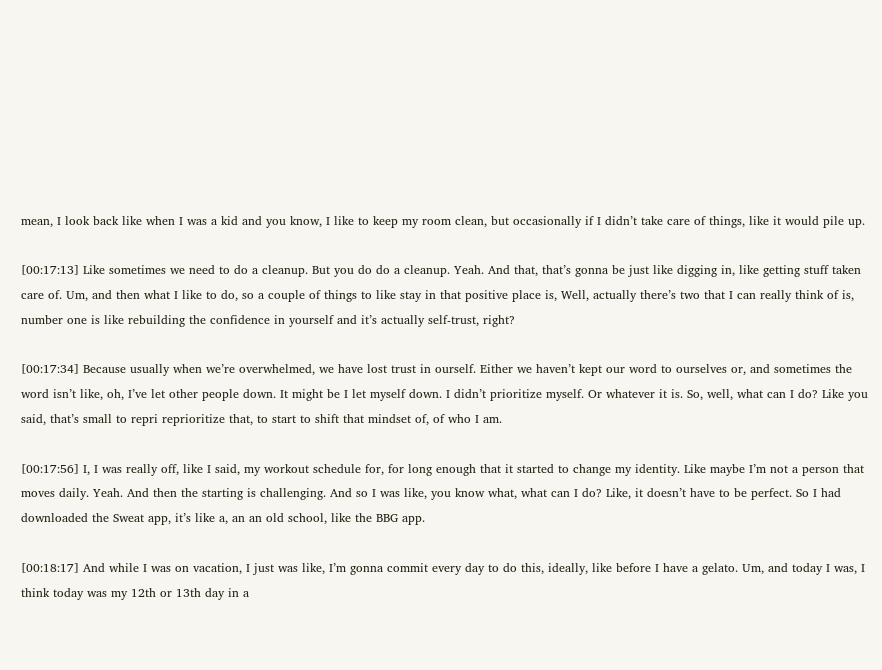mean, I look back like when I was a kid and you know, I like to keep my room clean, but occasionally if I didn’t take care of things, like it would pile up.

[00:17:13] Like sometimes we need to do a cleanup. But you do do a cleanup. Yeah. And that, that’s gonna be just like digging in, like getting stuff taken care of. Um, and then what I like to do, so a couple of things to like stay in that positive place is, Well, actually there’s two that I can really think of is, number one is like rebuilding the confidence in yourself and it’s actually self-trust, right?

[00:17:34] Because usually when we’re overwhelmed, we have lost trust in ourself. Either we haven’t kept our word to ourselves or, and sometimes the word isn’t like, oh, I’ve let other people down. It might be I let myself down. I didn’t prioritize myself. Or whatever it is. So, well, what can I do? Like you said, that’s small to repri reprioritize that, to start to shift that mindset of, of who I am.

[00:17:56] I, I was really off, like I said, my workout schedule for, for long enough that it started to change my identity. Like maybe I’m not a person that moves daily. Yeah. And then the starting is challenging. And so I was like, you know what, what can I do? Like, it doesn’t have to be perfect. So I had downloaded the Sweat app, it’s like a, an an old school, like the BBG app.

[00:18:17] And while I was on vacation, I just was like, I’m gonna commit every day to do this, ideally, like before I have a gelato. Um, and today I was, I think today was my 12th or 13th day in a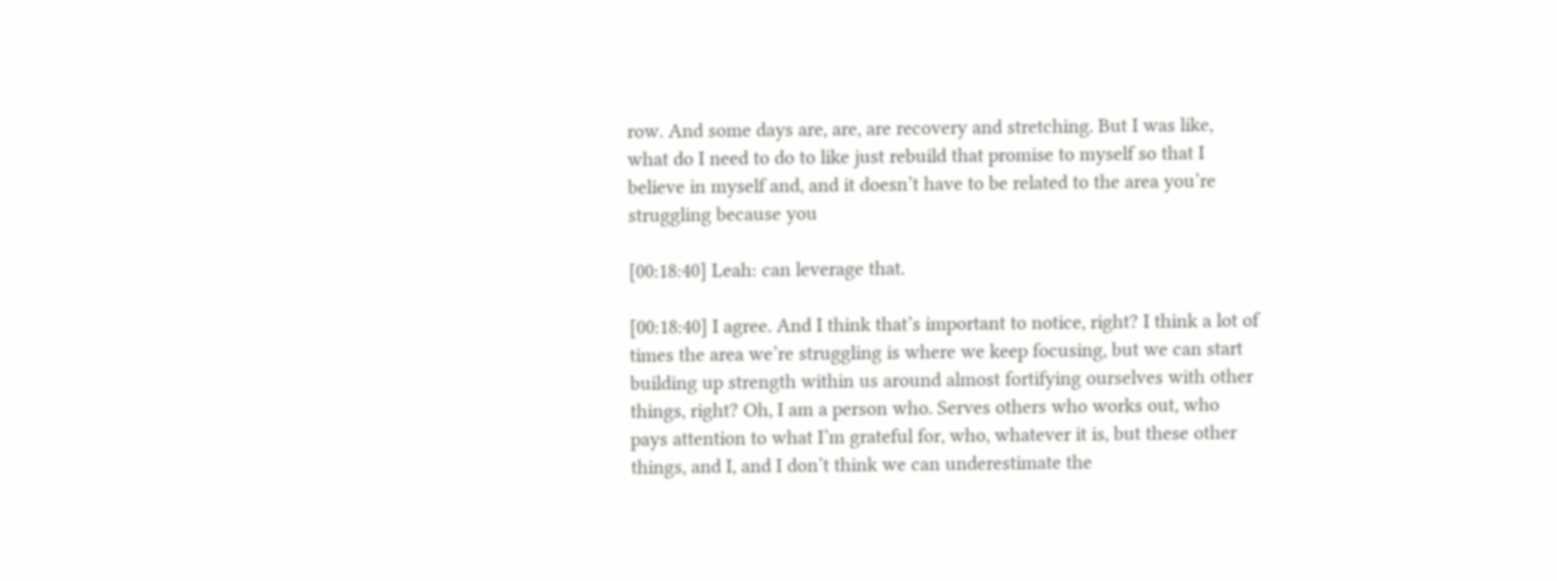row. And some days are, are, are recovery and stretching. But I was like, what do I need to do to like just rebuild that promise to myself so that I believe in myself and, and it doesn’t have to be related to the area you’re struggling because you

[00:18:40] Leah: can leverage that.

[00:18:40] I agree. And I think that’s important to notice, right? I think a lot of times the area we’re struggling is where we keep focusing, but we can start building up strength within us around almost fortifying ourselves with other things, right? Oh, I am a person who. Serves others who works out, who pays attention to what I’m grateful for, who, whatever it is, but these other things, and I, and I don’t think we can underestimate the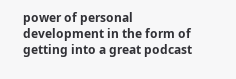power of personal development in the form of getting into a great podcast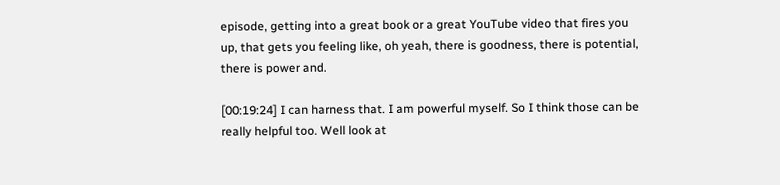episode, getting into a great book or a great YouTube video that fires you up, that gets you feeling like, oh yeah, there is goodness, there is potential, there is power and.

[00:19:24] I can harness that. I am powerful myself. So I think those can be really helpful too. Well look at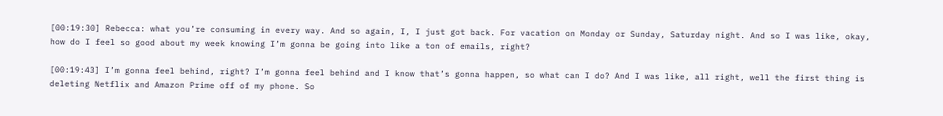[00:19:30] Rebecca: what you’re consuming in every way. And so again, I, I just got back. For vacation on Monday or Sunday, Saturday night. And so I was like, okay, how do I feel so good about my week knowing I’m gonna be going into like a ton of emails, right?

[00:19:43] I’m gonna feel behind, right? I’m gonna feel behind and I know that’s gonna happen, so what can I do? And I was like, all right, well the first thing is deleting Netflix and Amazon Prime off of my phone. So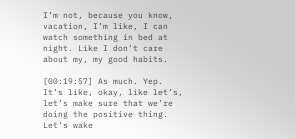I’m not, because you know, vacation, I’m like, I can watch something in bed at night. Like I don’t care about my, my good habits.

[00:19:57] As much. Yep. It’s like, okay, like let’s, let’s make sure that we’re doing the positive thing. Let’s wake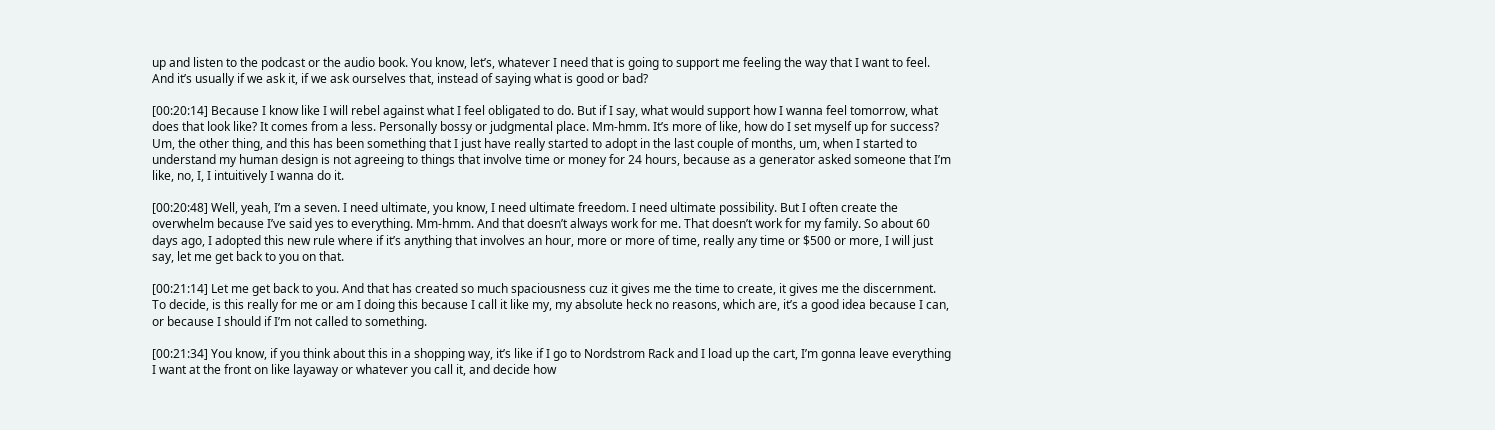up and listen to the podcast or the audio book. You know, let’s, whatever I need that is going to support me feeling the way that I want to feel. And it’s usually if we ask it, if we ask ourselves that, instead of saying what is good or bad?

[00:20:14] Because I know like I will rebel against what I feel obligated to do. But if I say, what would support how I wanna feel tomorrow, what does that look like? It comes from a less. Personally bossy or judgmental place. Mm-hmm. It’s more of like, how do I set myself up for success? Um, the other thing, and this has been something that I just have really started to adopt in the last couple of months, um, when I started to understand my human design is not agreeing to things that involve time or money for 24 hours, because as a generator asked someone that I’m like, no, I, I intuitively I wanna do it.

[00:20:48] Well, yeah, I’m a seven. I need ultimate, you know, I need ultimate freedom. I need ultimate possibility. But I often create the overwhelm because I’ve said yes to everything. Mm-hmm. And that doesn’t always work for me. That doesn’t work for my family. So about 60 days ago, I adopted this new rule where if it’s anything that involves an hour, more or more of time, really any time or $500 or more, I will just say, let me get back to you on that.

[00:21:14] Let me get back to you. And that has created so much spaciousness cuz it gives me the time to create, it gives me the discernment. To decide, is this really for me or am I doing this because I call it like my, my absolute heck no reasons, which are, it’s a good idea because I can, or because I should if I’m not called to something.

[00:21:34] You know, if you think about this in a shopping way, it’s like if I go to Nordstrom Rack and I load up the cart, I’m gonna leave everything I want at the front on like layaway or whatever you call it, and decide how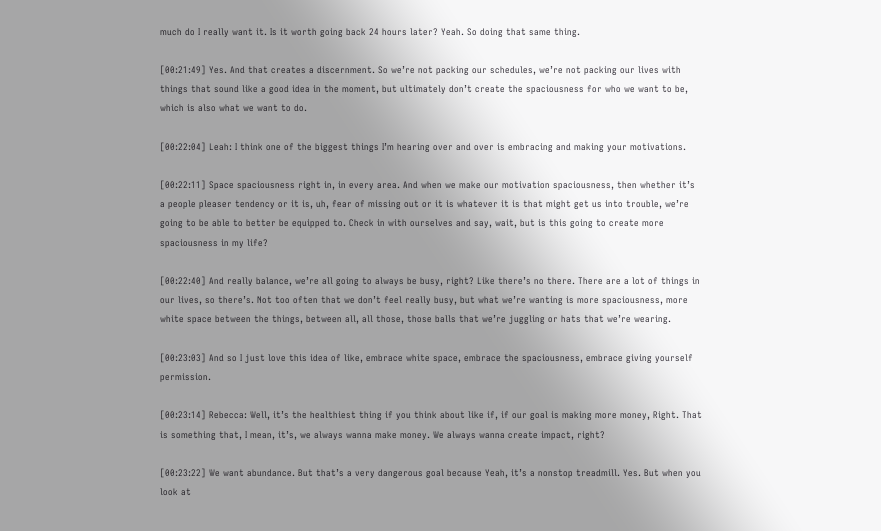much do I really want it. Is it worth going back 24 hours later? Yeah. So doing that same thing.

[00:21:49] Yes. And that creates a discernment. So we’re not packing our schedules, we’re not packing our lives with things that sound like a good idea in the moment, but ultimately don’t create the spaciousness for who we want to be, which is also what we want to do.

[00:22:04] Leah: I think one of the biggest things I’m hearing over and over is embracing and making your motivations.

[00:22:11] Space spaciousness right in, in every area. And when we make our motivation spaciousness, then whether it’s a people pleaser tendency or it is, uh, fear of missing out or it is whatever it is that might get us into trouble, we’re going to be able to better be equipped to. Check in with ourselves and say, wait, but is this going to create more spaciousness in my life?

[00:22:40] And really balance, we’re all going to always be busy, right? Like there’s no there. There are a lot of things in our lives, so there’s. Not too often that we don’t feel really busy, but what we’re wanting is more spaciousness, more white space between the things, between all, all those, those balls that we’re juggling or hats that we’re wearing.

[00:23:03] And so I just love this idea of like, embrace white space, embrace the spaciousness, embrace giving yourself permission.

[00:23:14] Rebecca: Well, it’s the healthiest thing if you think about like if, if our goal is making more money, Right. That is something that, I mean, it’s, we always wanna make money. We always wanna create impact, right?

[00:23:22] We want abundance. But that’s a very dangerous goal because Yeah, it’s a nonstop treadmill. Yes. But when you look at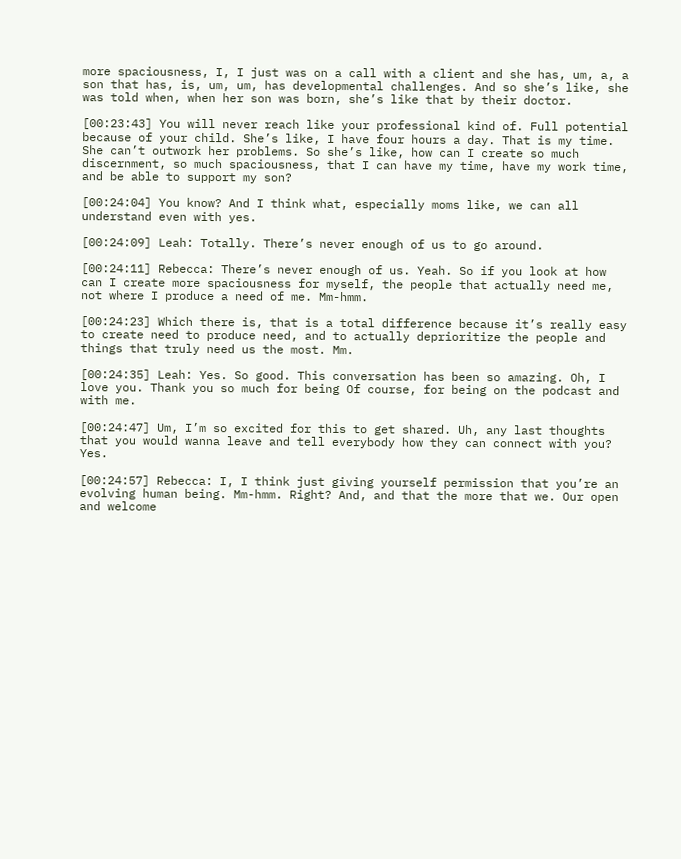more spaciousness, I, I just was on a call with a client and she has, um, a, a son that has, is, um, um, has developmental challenges. And so she’s like, she was told when, when her son was born, she’s like that by their doctor.

[00:23:43] You will never reach like your professional kind of. Full potential because of your child. She’s like, I have four hours a day. That is my time. She can’t outwork her problems. So she’s like, how can I create so much discernment, so much spaciousness, that I can have my time, have my work time, and be able to support my son?

[00:24:04] You know? And I think what, especially moms like, we can all understand even with yes.

[00:24:09] Leah: Totally. There’s never enough of us to go around.

[00:24:11] Rebecca: There’s never enough of us. Yeah. So if you look at how can I create more spaciousness for myself, the people that actually need me, not where I produce a need of me. Mm-hmm.

[00:24:23] Which there is, that is a total difference because it’s really easy to create need to produce need, and to actually deprioritize the people and things that truly need us the most. Mm.

[00:24:35] Leah: Yes. So good. This conversation has been so amazing. Oh, I love you. Thank you so much for being Of course, for being on the podcast and with me.

[00:24:47] Um, I’m so excited for this to get shared. Uh, any last thoughts that you would wanna leave and tell everybody how they can connect with you? Yes.

[00:24:57] Rebecca: I, I think just giving yourself permission that you’re an evolving human being. Mm-hmm. Right? And, and that the more that we. Our open and welcome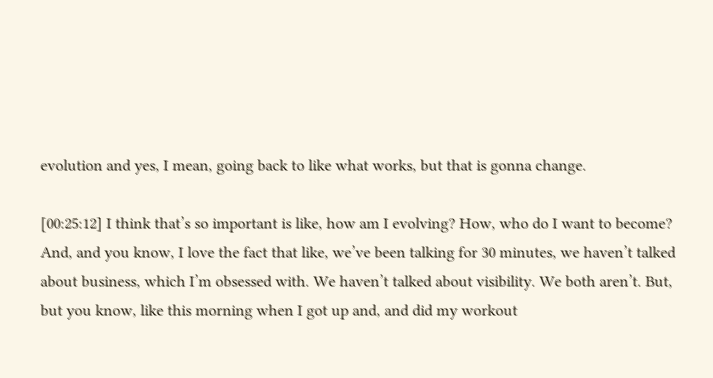evolution and yes, I mean, going back to like what works, but that is gonna change.

[00:25:12] I think that’s so important is like, how am I evolving? How, who do I want to become? And, and you know, I love the fact that like, we’ve been talking for 30 minutes, we haven’t talked about business, which I’m obsessed with. We haven’t talked about visibility. We both aren’t. But, but you know, like this morning when I got up and, and did my workout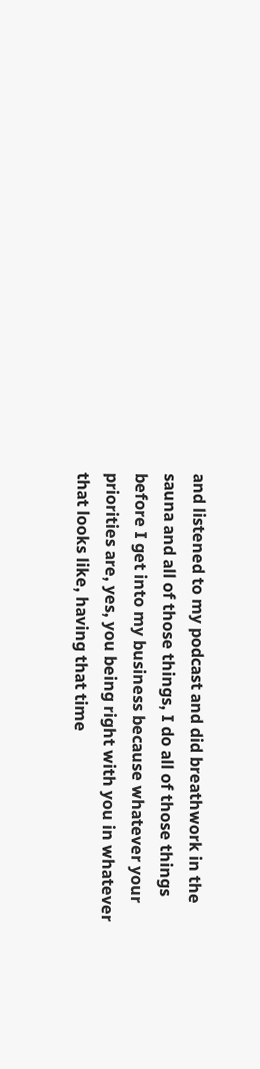and listened to my podcast and did breathwork in the sauna and all of those things, I do all of those things before I get into my business because whatever your priorities are, yes, you being right with you in whatever that looks like, having that time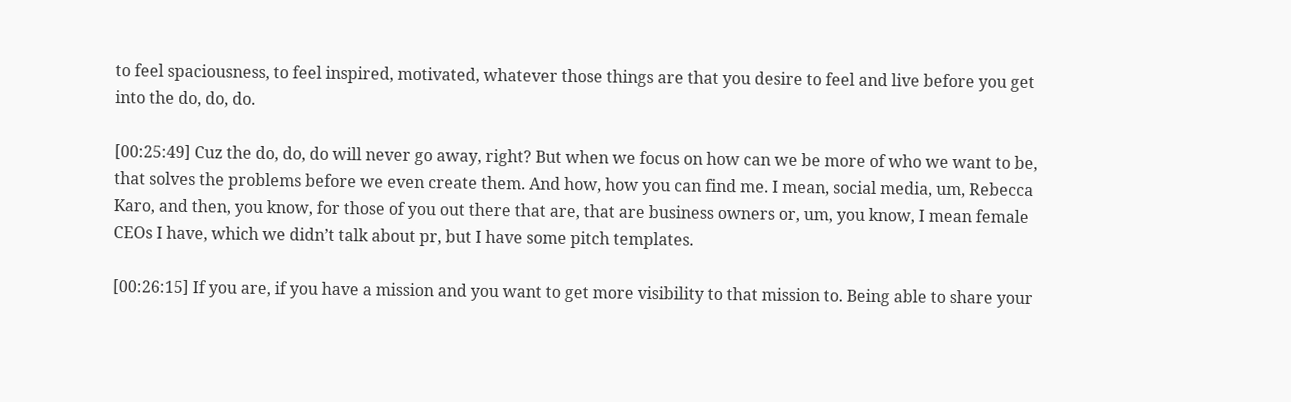to feel spaciousness, to feel inspired, motivated, whatever those things are that you desire to feel and live before you get into the do, do, do.

[00:25:49] Cuz the do, do, do will never go away, right? But when we focus on how can we be more of who we want to be, that solves the problems before we even create them. And how, how you can find me. I mean, social media, um, Rebecca Karo, and then, you know, for those of you out there that are, that are business owners or, um, you know, I mean female CEOs I have, which we didn’t talk about pr, but I have some pitch templates.

[00:26:15] If you are, if you have a mission and you want to get more visibility to that mission to. Being able to share your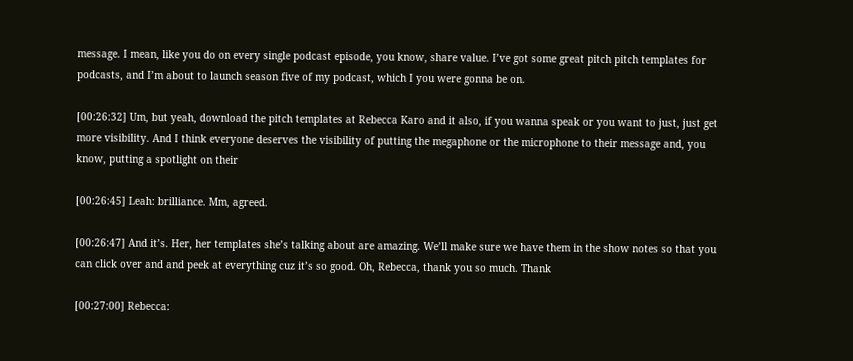message. I mean, like you do on every single podcast episode, you know, share value. I’ve got some great pitch pitch templates for podcasts, and I’m about to launch season five of my podcast, which I you were gonna be on.

[00:26:32] Um, but yeah, download the pitch templates at Rebecca Karo and it also, if you wanna speak or you want to just, just get more visibility. And I think everyone deserves the visibility of putting the megaphone or the microphone to their message and, you know, putting a spotlight on their

[00:26:45] Leah: brilliance. Mm, agreed.

[00:26:47] And it’s. Her, her templates she’s talking about are amazing. We’ll make sure we have them in the show notes so that you can click over and and peek at everything cuz it’s so good. Oh, Rebecca, thank you so much. Thank

[00:27:00] Rebecca: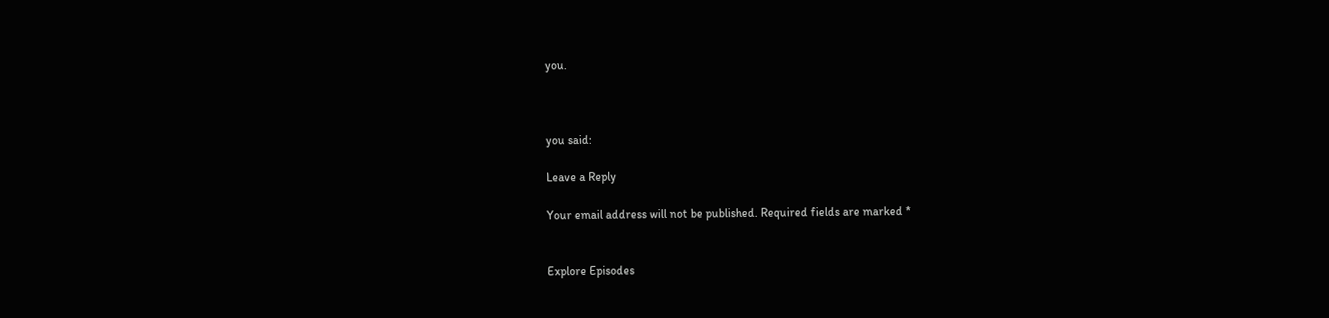you.



you said:

Leave a Reply

Your email address will not be published. Required fields are marked *


Explore Episodes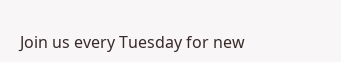Join us every Tuesday for new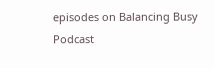episodes on Balancing Busy Podcast